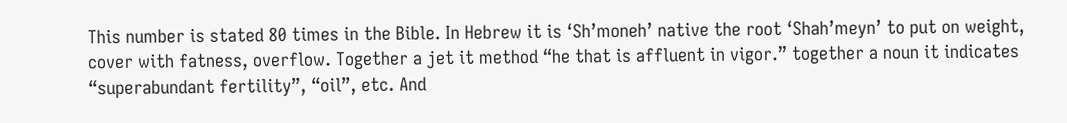This number is stated 80 times in the Bible. In Hebrew it is ‘Sh’moneh’ native the root ‘Shah’meyn’ to put on weight, cover with fatness, overflow. Together a jet it method “he that is affluent in vigor.” together a noun it indicates “superabundant fertility”, “oil”, etc. And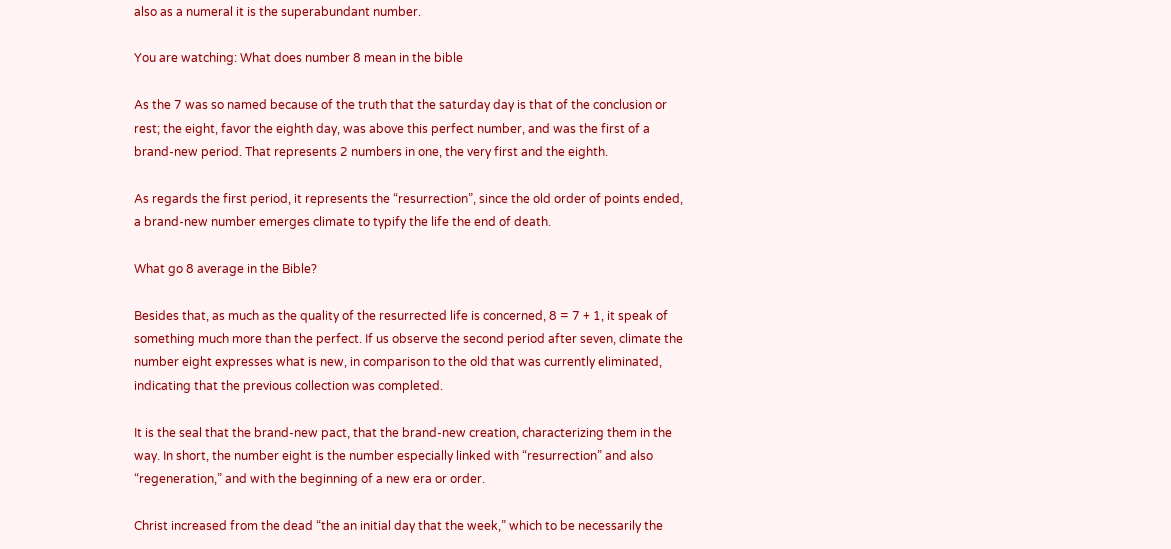also as a numeral it is the superabundant number.

You are watching: What does number 8 mean in the bible

As the 7 was so named because of the truth that the saturday day is that of the conclusion or rest; the eight, favor the eighth day, was above this perfect number, and was the first of a brand-new period. That represents 2 numbers in one, the very first and the eighth.

As regards the first period, it represents the “resurrection”, since the old order of points ended, a brand-new number emerges climate to typify the life the end of death.

What go 8 average in the Bible?

Besides that, as much as the quality of the resurrected life is concerned, 8 = 7 + 1, it speak of something much more than the perfect. If us observe the second period after seven, climate the number eight expresses what is new, in comparison to the old that was currently eliminated, indicating that the previous collection was completed.

It is the seal that the brand-new pact, that the brand-new creation, characterizing them in the way. In short, the number eight is the number especially linked with “resurrection” and also “regeneration,” and with the beginning of a new era or order.

Christ increased from the dead “the an initial day that the week,” which to be necessarily the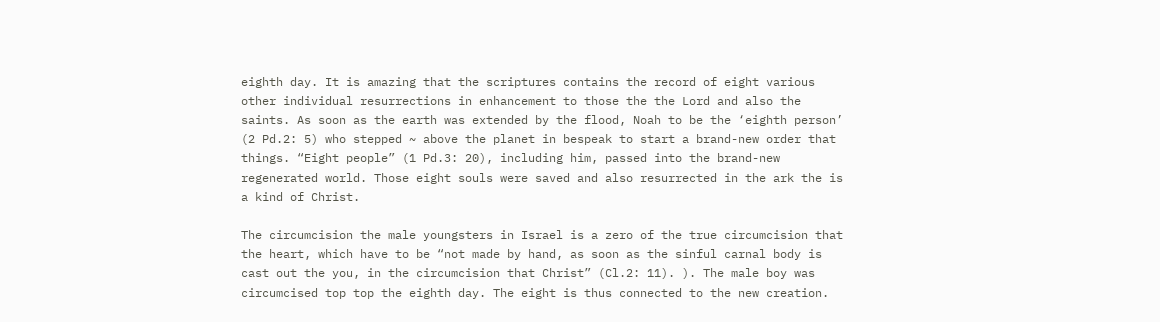eighth day. It is amazing that the scriptures contains the record of eight various other individual resurrections in enhancement to those the the Lord and also the saints. As soon as the earth was extended by the flood, Noah to be the ‘eighth person’ (2 Pd.2: 5) who stepped ~ above the planet in bespeak to start a brand-new order that things. “Eight people” (1 Pd.3: 20), including him, passed into the brand-new regenerated world. Those eight souls were saved and also resurrected in the ark the is a kind of Christ.

The circumcision the male youngsters in Israel is a zero of the true circumcision that the heart, which have to be “not made by hand, as soon as the sinful carnal body is cast out the you, in the circumcision that Christ” (Cl.2: 11). ). The male boy was circumcised top top the eighth day. The eight is thus connected to the new creation.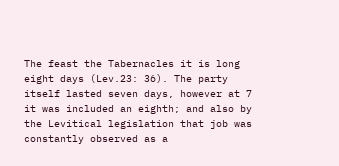The feast the Tabernacles it is long eight days (Lev.23: 36). The party itself lasted seven days, however at 7 it was included an eighth; and also by the Levitical legislation that job was constantly observed as a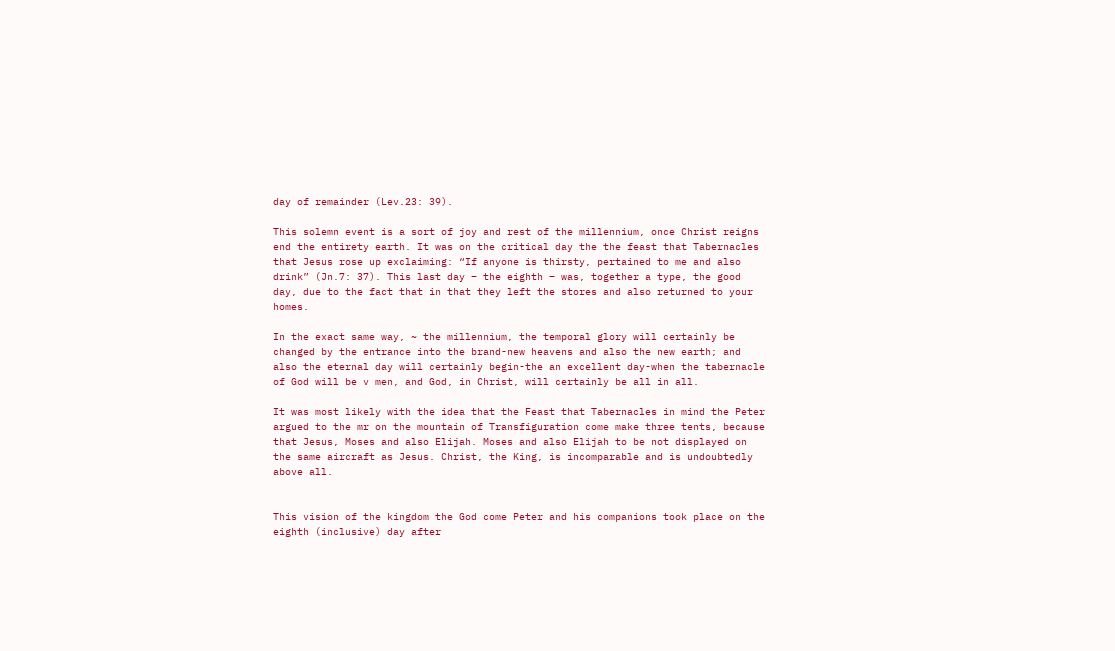day of remainder (Lev.23: 39).

This solemn event is a sort of joy and rest of the millennium, once Christ reigns end the entirety earth. It was on the critical day the the feast that Tabernacles that Jesus rose up exclaiming: “If anyone is thirsty, pertained to me and also drink” (Jn.7: 37). This last day – the eighth – was, together a type, the good day, due to the fact that in that they left the stores and also returned to your homes.

In the exact same way, ~ the millennium, the temporal glory will certainly be changed by the entrance into the brand-new heavens and also the new earth; and also the eternal day will certainly begin-the an excellent day-when the tabernacle of God will be v men, and God, in Christ, will certainly be all in all.

It was most likely with the idea that the Feast that Tabernacles in mind the Peter argued to the mr on the mountain of Transfiguration come make three tents, because that Jesus, Moses and also Elijah. Moses and also Elijah to be not displayed on the same aircraft as Jesus. Christ, the King, is incomparable and is undoubtedly above all.


This vision of the kingdom the God come Peter and his companions took place on the eighth (inclusive) day after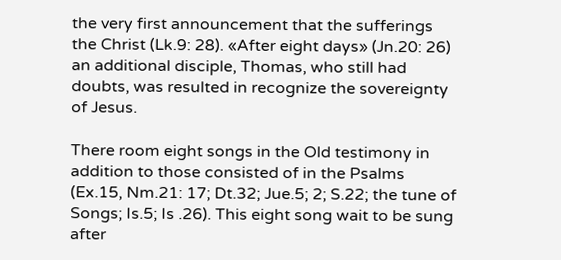the very first announcement that the sufferings the Christ (Lk.9: 28). «After eight days» (Jn.20: 26) an additional disciple, Thomas, who still had doubts, was resulted in recognize the sovereignty of Jesus.

There room eight songs in the Old testimony in addition to those consisted of in the Psalms (Ex.15, Nm.21: 17; Dt.32; Jue.5; 2; S.22; the tune of Songs; Is.5; Is .26). This eight song wait to be sung after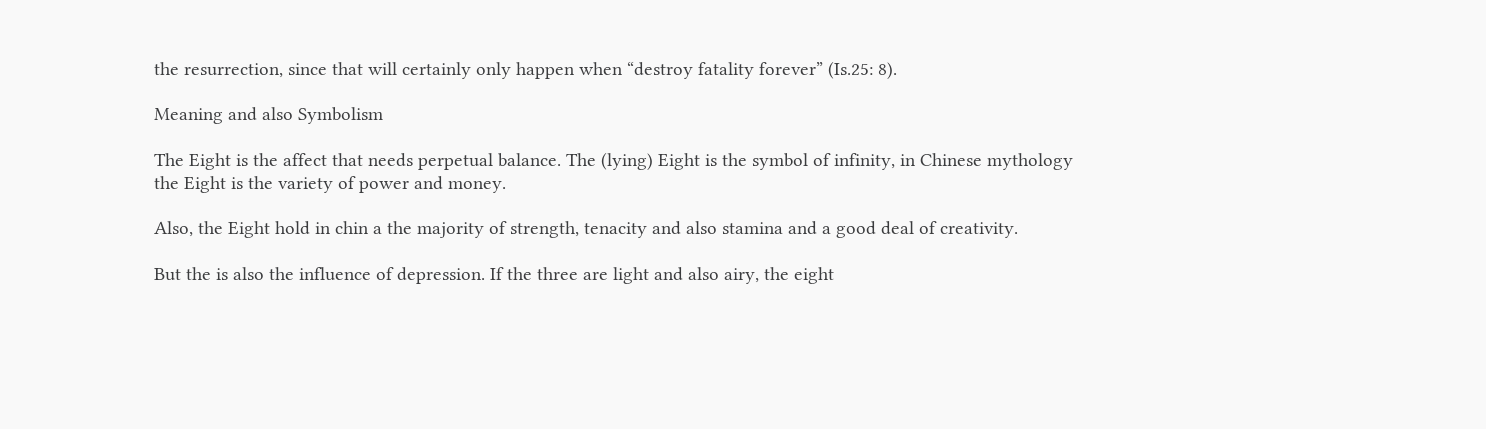the resurrection, since that will certainly only happen when “destroy fatality forever” (Is.25: 8).

Meaning and also Symbolism

The Eight is the affect that needs perpetual balance. The (lying) Eight is the symbol of infinity, in Chinese mythology the Eight is the variety of power and money.

Also, the Eight hold in chin a the majority of strength, tenacity and also stamina and a good deal of creativity.

But the is also the influence of depression. If the three are light and also airy, the eight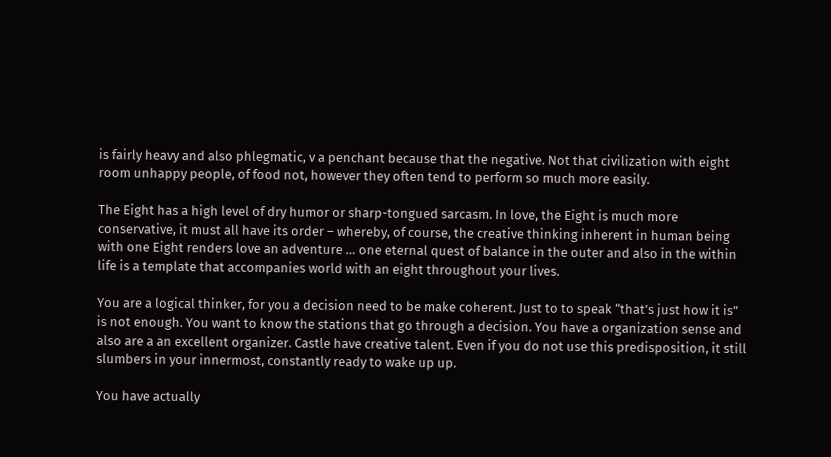is fairly heavy and also phlegmatic, v a penchant because that the negative. Not that civilization with eight room unhappy people, of food not, however they often tend to perform so much more easily.

The Eight has a high level of dry humor or sharp-tongued sarcasm. In love, the Eight is much more conservative, it must all have its order – whereby, of course, the creative thinking inherent in human being with one Eight renders love an adventure … one eternal quest of balance in the outer and also in the within life is a template that accompanies world with an eight throughout your lives.

You are a logical thinker, for you a decision need to be make coherent. Just to to speak “that’s just how it is” is not enough. You want to know the stations that go through a decision. You have a organization sense and also are a an excellent organizer. Castle have creative talent. Even if you do not use this predisposition, it still slumbers in your innermost, constantly ready to wake up up.

You have actually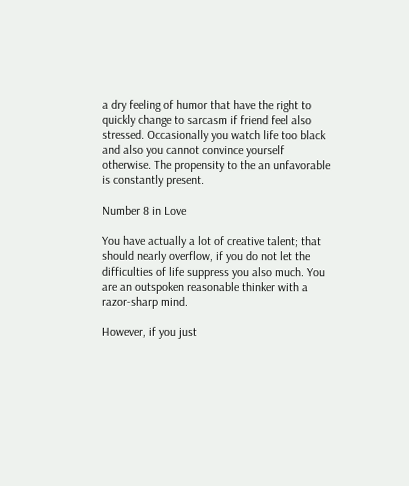a dry feeling of humor that have the right to quickly change to sarcasm if friend feel also stressed. Occasionally you watch life too black and also you cannot convince yourself otherwise. The propensity to the an unfavorable is constantly present.

Number 8 in Love

You have actually a lot of creative talent; that should nearly overflow, if you do not let the difficulties of life suppress you also much. You are an outspoken reasonable thinker with a razor-sharp mind.

However, if you just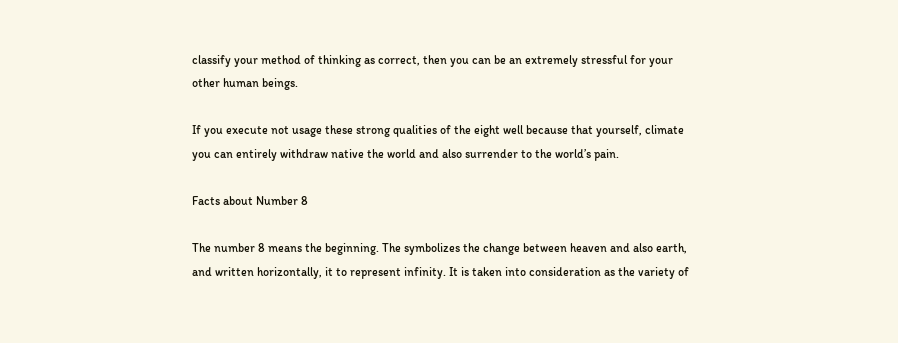classify your method of thinking as correct, then you can be an extremely stressful for your other human beings.

If you execute not usage these strong qualities of the eight well because that yourself, climate you can entirely withdraw native the world and also surrender to the world’s pain.

Facts about Number 8

The number 8 means the beginning. The symbolizes the change between heaven and also earth, and written horizontally, it to represent infinity. It is taken into consideration as the variety of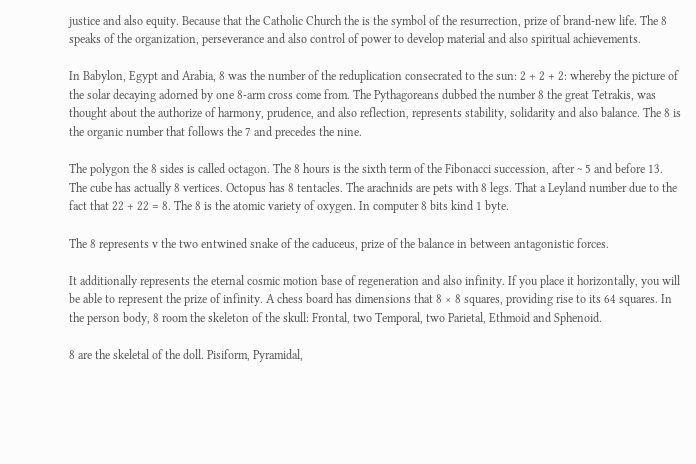justice and also equity. Because that the Catholic Church the is the symbol of the resurrection, prize of brand-new life. The 8 speaks of the organization, perseverance and also control of power to develop material and also spiritual achievements.

In Babylon, Egypt and Arabia, 8 was the number of the reduplication consecrated to the sun: 2 + 2 + 2: whereby the picture of the solar decaying adorned by one 8-arm cross come from. The Pythagoreans dubbed the number 8 the great Tetrakis, was thought about the authorize of harmony, prudence, and also reflection, represents stability, solidarity and also balance. The 8 is the organic number that follows the 7 and precedes the nine.

The polygon the 8 sides is called octagon. The 8 hours is the sixth term of the Fibonacci succession, after ~ 5 and before 13. The cube has actually 8 vertices. Octopus has 8 tentacles. The arachnids are pets with 8 legs. That a Leyland number due to the fact that 22 + 22 = 8. The 8 is the atomic variety of oxygen. In computer 8 bits kind 1 byte.

The 8 represents v the two entwined snake of the caduceus, prize of the balance in between antagonistic forces.

It additionally represents the eternal cosmic motion base of regeneration and also infinity. If you place it horizontally, you will be able to represent the prize of infinity. A chess board has dimensions that 8 × 8 squares, providing rise to its 64 squares. In the person body, 8 room the skeleton of the skull: Frontal, two Temporal, two Parietal, Ethmoid and Sphenoid.

8 are the skeletal of the doll. Pisiform, Pyramidal,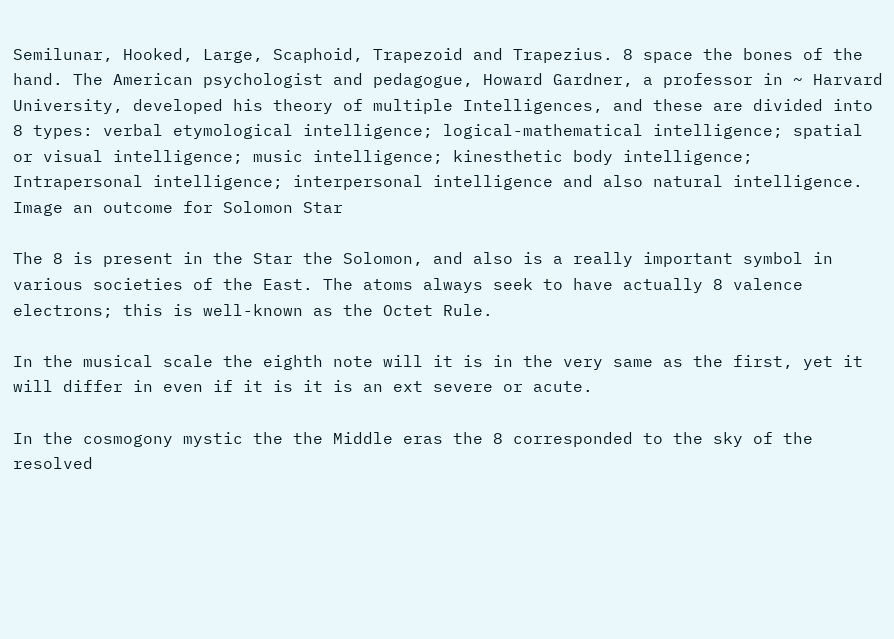Semilunar, Hooked, Large, Scaphoid, Trapezoid and Trapezius. 8 space the bones of the hand. The American psychologist and pedagogue, Howard Gardner, a professor in ~ Harvard University, developed his theory of multiple Intelligences, and these are divided into 8 types: verbal etymological intelligence; logical-mathematical intelligence; spatial or visual intelligence; music intelligence; kinesthetic body intelligence; Intrapersonal intelligence; interpersonal intelligence and also natural intelligence. Image an outcome for Solomon Star

The 8 is present in the Star the Solomon, and also is a really important symbol in various societies of the East. The atoms always seek to have actually 8 valence electrons; this is well-known as the Octet Rule.

In the musical scale the eighth note will it is in the very same as the first, yet it will differ in even if it is it is an ext severe or acute.

In the cosmogony mystic the the Middle eras the 8 corresponded to the sky of the resolved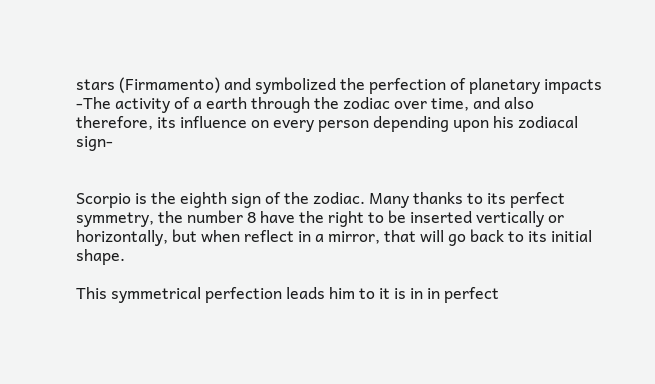stars (Firmamento) and symbolized the perfection of planetary impacts -The activity of a earth through the zodiac over time, and also therefore, its influence on every person depending upon his zodiacal sign-


Scorpio is the eighth sign of the zodiac. Many thanks to its perfect symmetry, the number 8 have the right to be inserted vertically or horizontally, but when reflect in a mirror, that will go back to its initial shape.

This symmetrical perfection leads him to it is in in perfect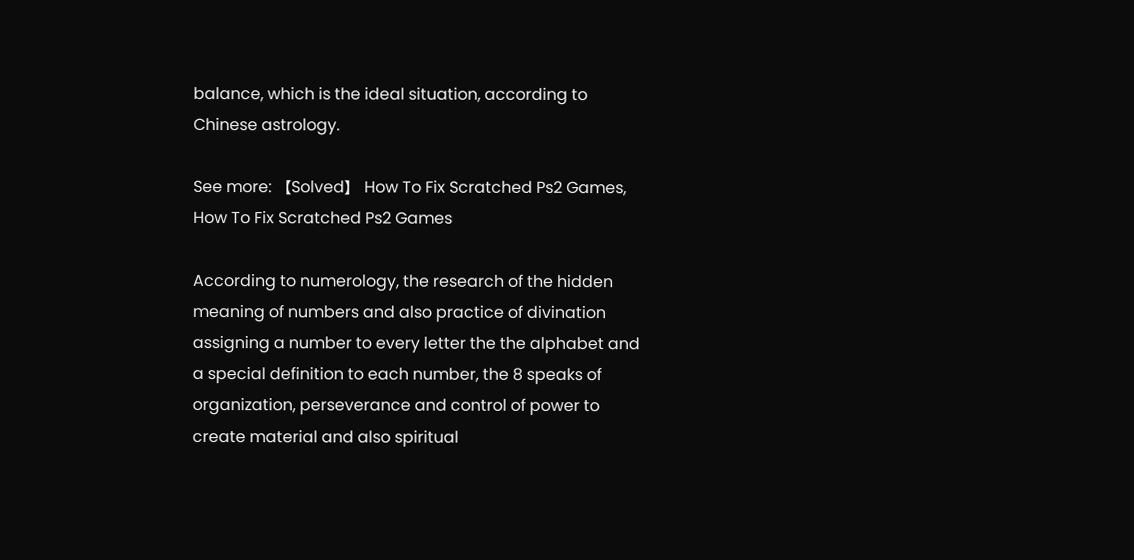balance, which is the ideal situation, according to Chinese astrology.

See more: 【Solved】 How To Fix Scratched Ps2 Games, How To Fix Scratched Ps2 Games

According to numerology, the research of the hidden meaning of numbers and also practice of divination assigning a number to every letter the the alphabet and a special definition to each number, the 8 speaks of organization, perseverance and control of power to create material and also spiritual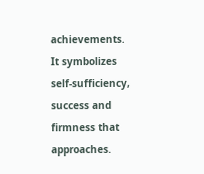achievements. It symbolizes self-sufficiency, success and firmness that approaches.